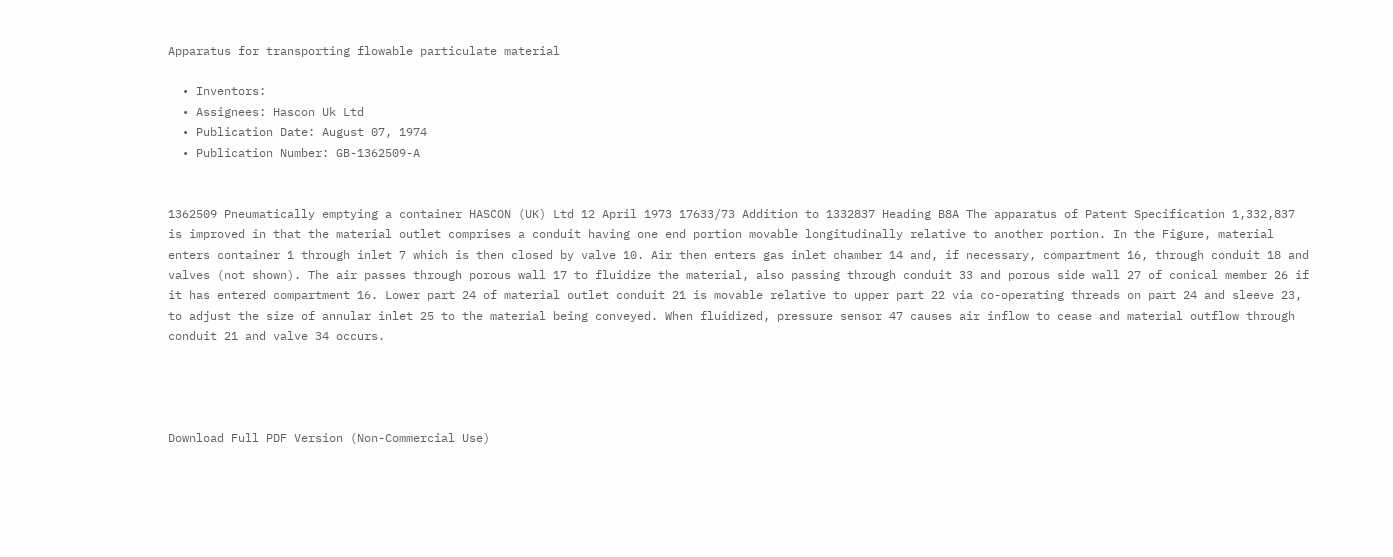Apparatus for transporting flowable particulate material

  • Inventors:
  • Assignees: Hascon Uk Ltd
  • Publication Date: August 07, 1974
  • Publication Number: GB-1362509-A


1362509 Pneumatically emptying a container HASCON (UK) Ltd 12 April 1973 17633/73 Addition to 1332837 Heading B8A The apparatus of Patent Specification 1,332,837 is improved in that the material outlet comprises a conduit having one end portion movable longitudinally relative to another portion. In the Figure, material enters container 1 through inlet 7 which is then closed by valve 10. Air then enters gas inlet chamber 14 and, if necessary, compartment 16, through conduit 18 and valves (not shown). The air passes through porous wall 17 to fluidize the material, also passing through conduit 33 and porous side wall 27 of conical member 26 if it has entered compartment 16. Lower part 24 of material outlet conduit 21 is movable relative to upper part 22 via co-operating threads on part 24 and sleeve 23, to adjust the size of annular inlet 25 to the material being conveyed. When fluidized, pressure sensor 47 causes air inflow to cease and material outflow through conduit 21 and valve 34 occurs.




Download Full PDF Version (Non-Commercial Use)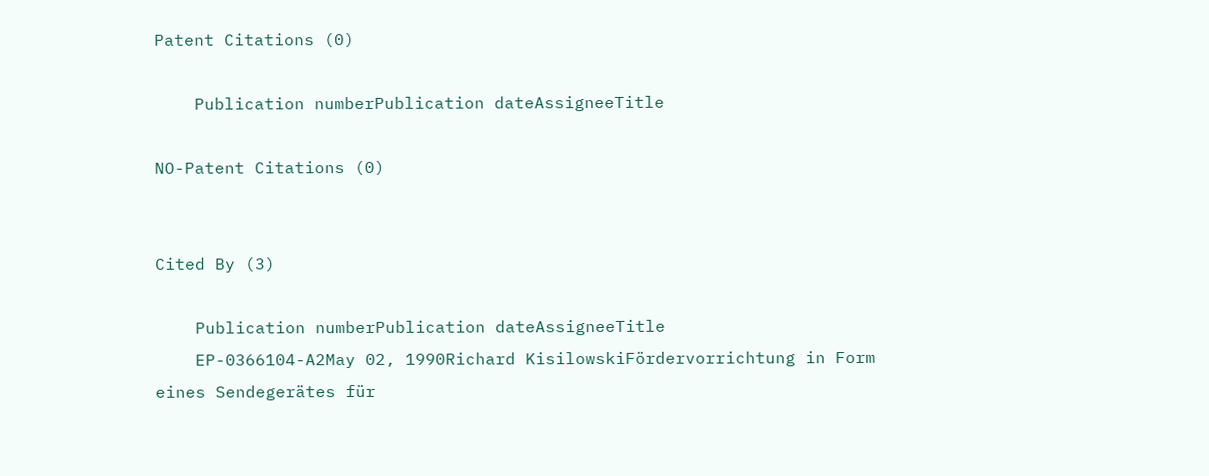Patent Citations (0)

    Publication numberPublication dateAssigneeTitle

NO-Patent Citations (0)


Cited By (3)

    Publication numberPublication dateAssigneeTitle
    EP-0366104-A2May 02, 1990Richard KisilowskiFördervorrichtung in Form eines Sendegerätes für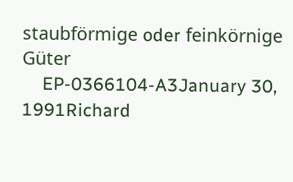staubförmige oder feinkörnige Güter
    EP-0366104-A3January 30, 1991Richard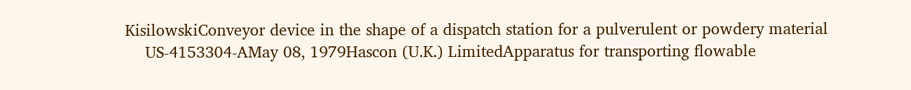KisilowskiConveyor device in the shape of a dispatch station for a pulverulent or powdery material
    US-4153304-AMay 08, 1979Hascon (U.K.) LimitedApparatus for transporting flowable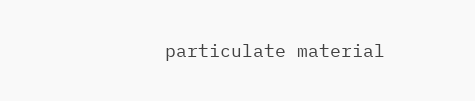particulate material